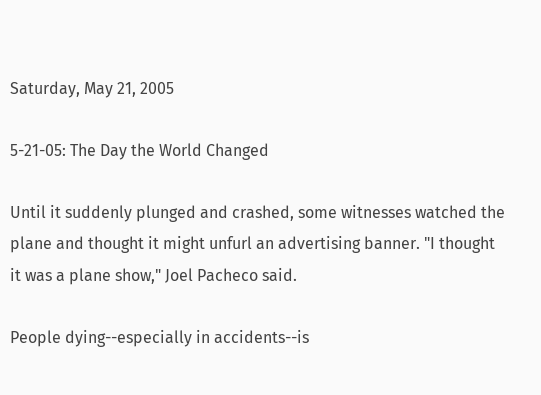Saturday, May 21, 2005

5-21-05: The Day the World Changed

Until it suddenly plunged and crashed, some witnesses watched the plane and thought it might unfurl an advertising banner. "I thought it was a plane show," Joel Pacheco said.

People dying--especially in accidents--is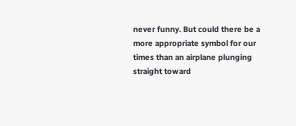never funny. But could there be a more appropriate symbol for our times than an airplane plunging straight toward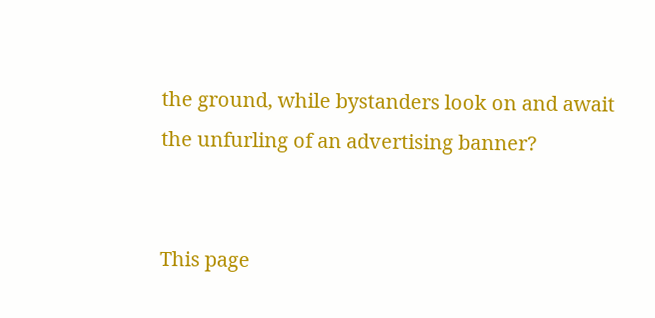the ground, while bystanders look on and await the unfurling of an advertising banner?


This page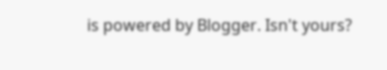is powered by Blogger. Isn't yours?